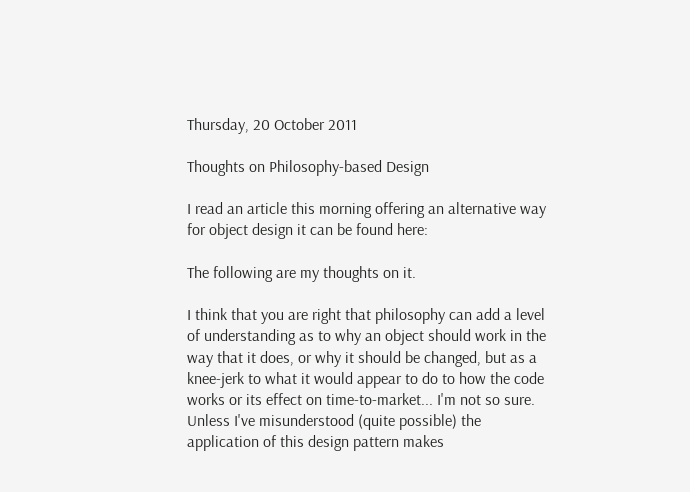Thursday, 20 October 2011

Thoughts on Philosophy-based Design

I read an article this morning offering an alternative way for object design it can be found here:

The following are my thoughts on it.

I think that you are right that philosophy can add a level of understanding as to why an object should work in the way that it does, or why it should be changed, but as a knee-jerk to what it would appear to do to how the code works or its effect on time-to-market... I'm not so sure.  Unless I've misunderstood (quite possible) the application of this design pattern makes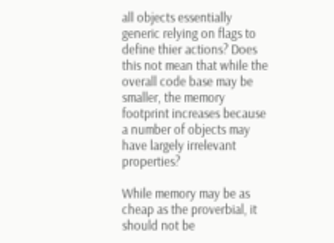all objects essentially generic relying on flags to define thier actions? Does this not mean that while the overall code base may be smaller, the memory footprint increases because a number of objects may have largely irrelevant properties?

While memory may be as cheap as the proverbial, it should not be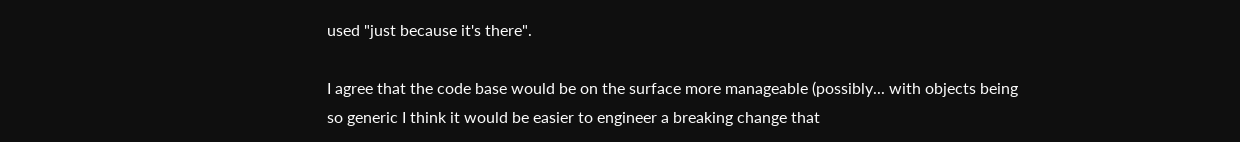used "just because it's there".

I agree that the code base would be on the surface more manageable (possibly... with objects being so generic I think it would be easier to engineer a breaking change that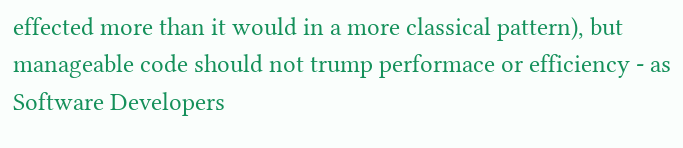effected more than it would in a more classical pattern), but manageable code should not trump performace or efficiency - as Software Developers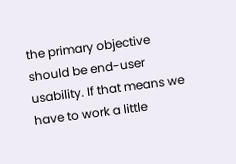the primary objective should be end-user usability. If that means we have to work a little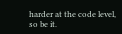harder at the code level, so be it.